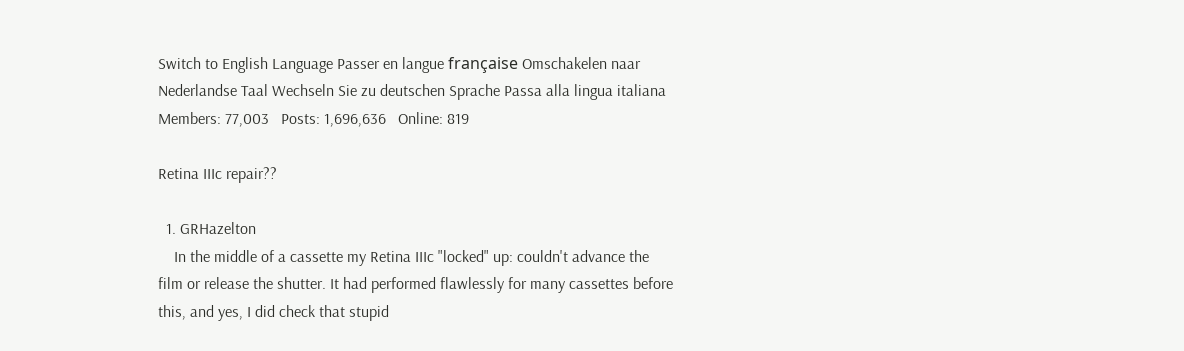Switch to English Language Passer en langue française Omschakelen naar Nederlandse Taal Wechseln Sie zu deutschen Sprache Passa alla lingua italiana
Members: 77,003   Posts: 1,696,636   Online: 819

Retina IIIc repair??

  1. GRHazelton
    In the middle of a cassette my Retina IIIc "locked" up: couldn't advance the film or release the shutter. It had performed flawlessly for many cassettes before this, and yes, I did check that stupid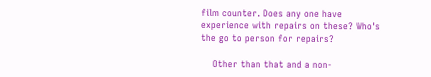film counter. Does any one have experience with repairs on these? Who's the go to person for repairs?

    Other than that and a non-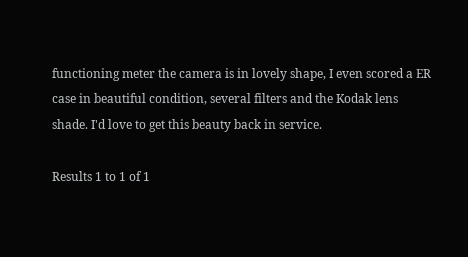functioning meter the camera is in lovely shape, I even scored a ER case in beautiful condition, several filters and the Kodak lens shade. I'd love to get this beauty back in service.

Results 1 to 1 of 1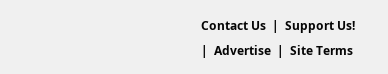Contact Us  |  Support Us!  |  Advertise  |  Site Terms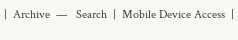|  Archive  —   Search  |  Mobile Device Access  |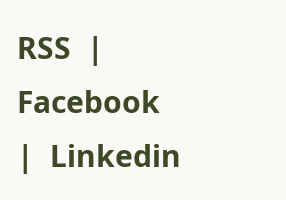RSS  |  Facebook  |  Linkedin